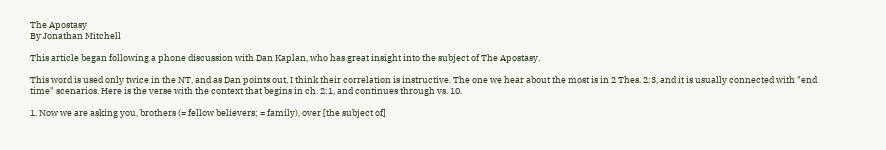The Apostasy
By Jonathan Mitchell

This article began following a phone discussion with Dan Kaplan, who has great insight into the subject of The Apostasy.

This word is used only twice in the NT, and as Dan points out, I think their correlation is instructive. The one we hear about the most is in 2 Thes. 2:3, and it is usually connected with "end time" scenarios. Here is the verse with the context that begins in ch. 2:1, and continues through vs. 10.

1. Now we are asking you, brothers (= fellow believers; = family), over [the subject of]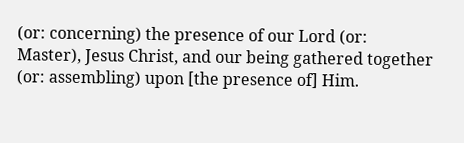(or: concerning) the presence of our Lord (or: Master), Jesus Christ, and our being gathered together (or: assembling) upon [the presence of] Him.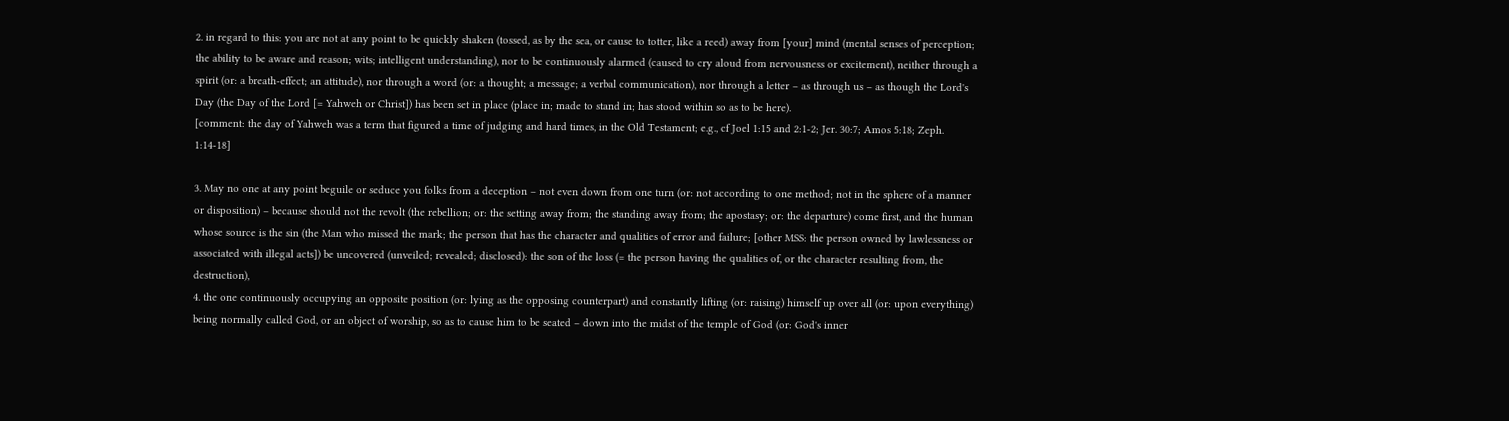2. in regard to this: you are not at any point to be quickly shaken (tossed, as by the sea, or cause to totter, like a reed) away from [your] mind (mental senses of perception; the ability to be aware and reason; wits; intelligent understanding), nor to be continuously alarmed (caused to cry aloud from nervousness or excitement), neither through a spirit (or: a breath-effect; an attitude), nor through a word (or: a thought; a message; a verbal communication), nor through a letter – as through us – as though the Lord's Day (the Day of the Lord [= Yahweh or Christ]) has been set in place (place in; made to stand in; has stood within so as to be here).
[comment: the day of Yahweh was a term that figured a time of judging and hard times, in the Old Testament; e.g., cf Joel 1:15 and 2:1-2; Jer. 30:7; Amos 5:18; Zeph. 1:14-18]

3. May no one at any point beguile or seduce you folks from a deception – not even down from one turn (or: not according to one method; not in the sphere of a manner or disposition) – because should not the revolt (the rebellion; or: the setting away from; the standing away from; the apostasy; or: the departure) come first, and the human whose source is the sin (the Man who missed the mark; the person that has the character and qualities of error and failure; [other MSS: the person owned by lawlessness or associated with illegal acts]) be uncovered (unveiled; revealed; disclosed): the son of the loss (= the person having the qualities of, or the character resulting from, the destruction),
4. the one continuously occupying an opposite position (or: lying as the opposing counterpart) and constantly lifting (or: raising) himself up over all (or: upon everything) being normally called God, or an object of worship, so as to cause him to be seated – down into the midst of the temple of God (or: God's inner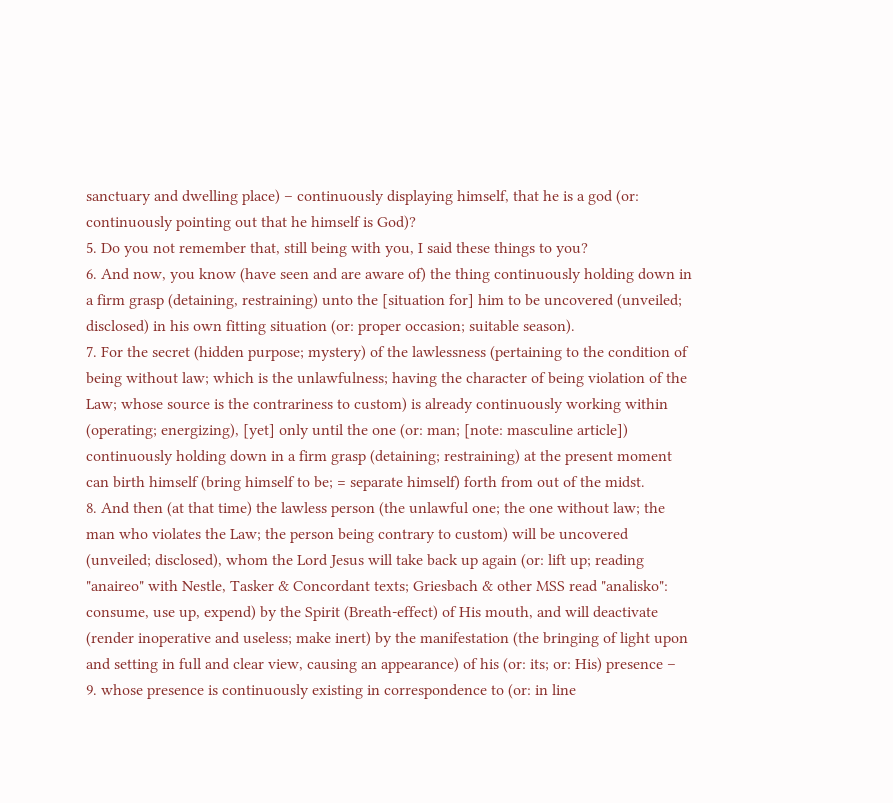sanctuary and dwelling place) – continuously displaying himself, that he is a god (or: continuously pointing out that he himself is God)?
5. Do you not remember that, still being with you, I said these things to you?
6. And now, you know (have seen and are aware of) the thing continuously holding down in a firm grasp (detaining, restraining) unto the [situation for] him to be uncovered (unveiled; disclosed) in his own fitting situation (or: proper occasion; suitable season).
7. For the secret (hidden purpose; mystery) of the lawlessness (pertaining to the condition of being without law; which is the unlawfulness; having the character of being violation of the Law; whose source is the contrariness to custom) is already continuously working within (operating; energizing), [yet] only until the one (or: man; [note: masculine article]) continuously holding down in a firm grasp (detaining; restraining) at the present moment can birth himself (bring himself to be; = separate himself) forth from out of the midst.
8. And then (at that time) the lawless person (the unlawful one; the one without law; the man who violates the Law; the person being contrary to custom) will be uncovered (unveiled; disclosed), whom the Lord Jesus will take back up again (or: lift up; reading "anaireo" with Nestle, Tasker & Concordant texts; Griesbach & other MSS read "analisko": consume, use up, expend) by the Spirit (Breath-effect) of His mouth, and will deactivate (render inoperative and useless; make inert) by the manifestation (the bringing of light upon and setting in full and clear view, causing an appearance) of his (or: its; or: His) presence –
9. whose presence is continuously existing in correspondence to (or: in line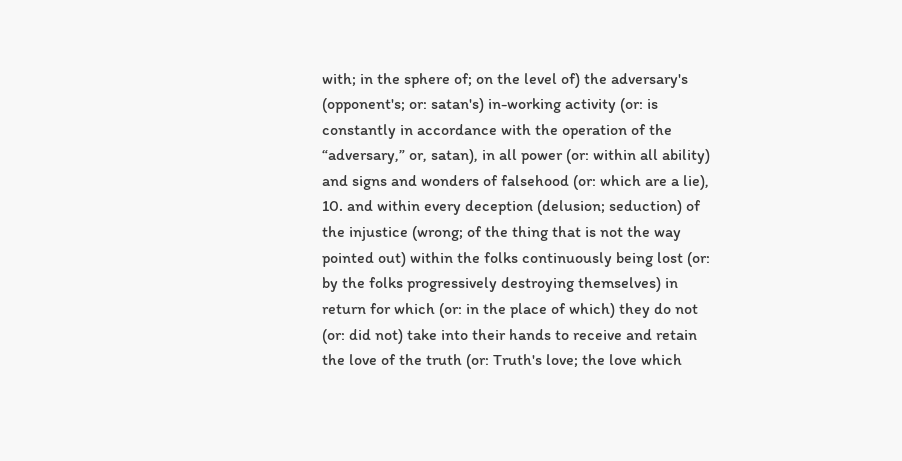with; in the sphere of; on the level of) the adversary's (opponent's; or: satan's) in-working activity (or: is constantly in accordance with the operation of the “adversary,” or, satan), in all power (or: within all ability) and signs and wonders of falsehood (or: which are a lie),
10. and within every deception (delusion; seduction) of the injustice (wrong; of the thing that is not the way pointed out) within the folks continuously being lost (or: by the folks progressively destroying themselves) in return for which (or: in the place of which) they do not (or: did not) take into their hands to receive and retain the love of the truth (or: Truth's love; the love which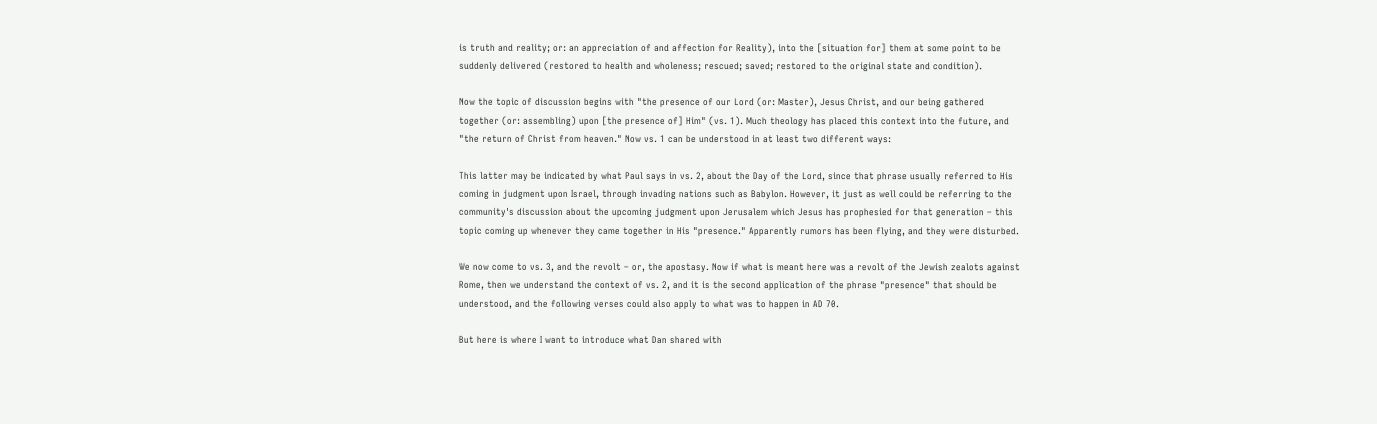is truth and reality; or: an appreciation of and affection for Reality), into the [situation for] them at some point to be suddenly delivered (restored to health and wholeness; rescued; saved; restored to the original state and condition).

Now the topic of discussion begins with "the presence of our Lord (or: Master), Jesus Christ, and our being gathered together (or: assembling) upon [the presence of] Him" (vs. 1). Much theology has placed this context into the future, and "the return of Christ from heaven." Now vs. 1 can be understood in at least two different ways:

This latter may be indicated by what Paul says in vs. 2, about the Day of the Lord, since that phrase usually referred to His coming in judgment upon Israel, through invading nations such as Babylon. However, it just as well could be referring to the community's discussion about the upcoming judgment upon Jerusalem which Jesus has prophesied for that generation – this topic coming up whenever they came together in His "presence." Apparently rumors has been flying, and they were disturbed.

We now come to vs. 3, and the revolt – or, the apostasy. Now if what is meant here was a revolt of the Jewish zealots against Rome, then we understand the context of vs. 2, and it is the second application of the phrase "presence" that should be understood, and the following verses could also apply to what was to happen in AD 70.

But here is where I want to introduce what Dan shared with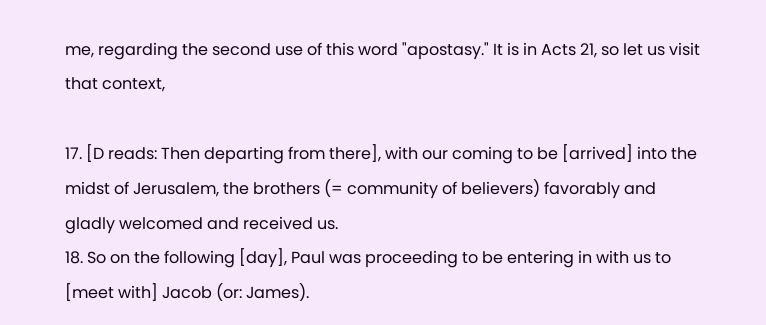me, regarding the second use of this word "apostasy." It is in Acts 21, so let us visit that context,

17. [D reads: Then departing from there], with our coming to be [arrived] into the midst of Jerusalem, the brothers (= community of believers) favorably and gladly welcomed and received us.
18. So on the following [day], Paul was proceeding to be entering in with us to [meet with] Jacob (or: James).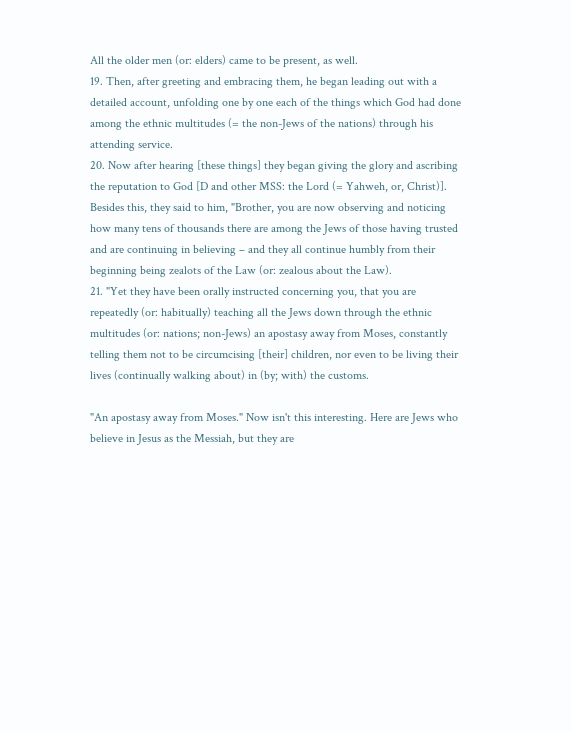All the older men (or: elders) came to be present, as well.
19. Then, after greeting and embracing them, he began leading out with a detailed account, unfolding one by one each of the things which God had done among the ethnic multitudes (= the non-Jews of the nations) through his attending service.
20. Now after hearing [these things] they began giving the glory and ascribing the reputation to God [D and other MSS: the Lord (= Yahweh, or, Christ)]. Besides this, they said to him, "Brother, you are now observing and noticing how many tens of thousands there are among the Jews of those having trusted and are continuing in believing – and they all continue humbly from their beginning being zealots of the Law (or: zealous about the Law).
21. "Yet they have been orally instructed concerning you, that you are repeatedly (or: habitually) teaching all the Jews down through the ethnic multitudes (or: nations; non-Jews) an apostasy away from Moses, constantly telling them not to be circumcising [their] children, nor even to be living their lives (continually walking about) in (by; with) the customs.

"An apostasy away from Moses." Now isn't this interesting. Here are Jews who believe in Jesus as the Messiah, but they are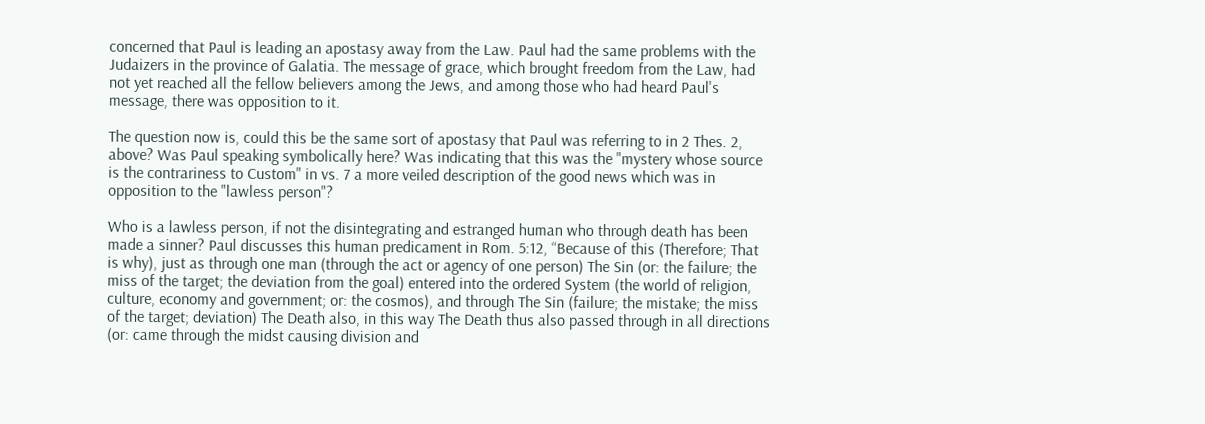concerned that Paul is leading an apostasy away from the Law. Paul had the same problems with the Judaizers in the province of Galatia. The message of grace, which brought freedom from the Law, had not yet reached all the fellow believers among the Jews, and among those who had heard Paul's message, there was opposition to it.

The question now is, could this be the same sort of apostasy that Paul was referring to in 2 Thes. 2, above? Was Paul speaking symbolically here? Was indicating that this was the "mystery whose source is the contrariness to Custom" in vs. 7 a more veiled description of the good news which was in opposition to the "lawless person"?

Who is a lawless person, if not the disintegrating and estranged human who through death has been made a sinner? Paul discusses this human predicament in Rom. 5:12, “Because of this (Therefore; That is why), just as through one man (through the act or agency of one person) The Sin (or: the failure; the miss of the target; the deviation from the goal) entered into the ordered System (the world of religion, culture, economy and government; or: the cosmos), and through The Sin (failure; the mistake; the miss of the target; deviation) The Death also, in this way The Death thus also passed through in all directions (or: came through the midst causing division and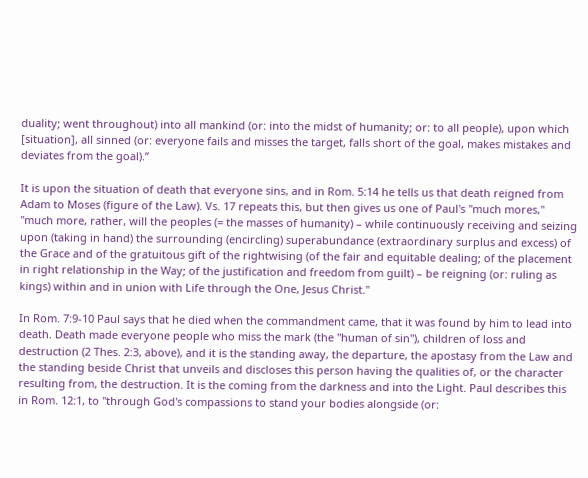duality; went throughout) into all mankind (or: into the midst of humanity; or: to all people), upon which [situation], all sinned (or: everyone fails and misses the target, falls short of the goal, makes mistakes and deviates from the goal).”

It is upon the situation of death that everyone sins, and in Rom. 5:14 he tells us that death reigned from Adam to Moses (figure of the Law). Vs. 17 repeats this, but then gives us one of Paul's "much mores," "much more, rather, will the peoples (= the masses of humanity) – while continuously receiving and seizing upon (taking in hand) the surrounding (encircling) superabundance (extraordinary surplus and excess) of the Grace and of the gratuitous gift of the rightwising (of the fair and equitable dealing; of the placement in right relationship in the Way; of the justification and freedom from guilt) – be reigning (or: ruling as kings) within and in union with Life through the One, Jesus Christ."

In Rom. 7:9-10 Paul says that he died when the commandment came, that it was found by him to lead into death. Death made everyone people who miss the mark (the "human of sin"), children of loss and destruction (2 Thes. 2:3, above), and it is the standing away, the departure, the apostasy from the Law and the standing beside Christ that unveils and discloses this person having the qualities of, or the character resulting from, the destruction. It is the coming from the darkness and into the Light. Paul describes this in Rom. 12:1, to "through God's compassions to stand your bodies alongside (or: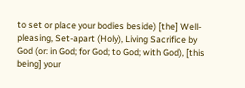to set or place your bodies beside) [the] Well-pleasing, Set-apart (Holy), Living Sacrifice by God (or: in God; for God; to God; with God), [this being] your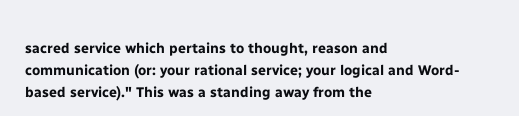sacred service which pertains to thought, reason and communication (or: your rational service; your logical and Word-based service)." This was a standing away from the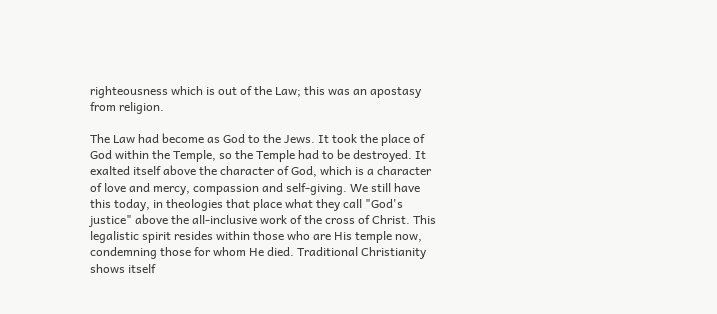righteousness which is out of the Law; this was an apostasy from religion.

The Law had become as God to the Jews. It took the place of God within the Temple, so the Temple had to be destroyed. It exalted itself above the character of God, which is a character of love and mercy, compassion and self-giving. We still have this today, in theologies that place what they call "God's justice" above the all-inclusive work of the cross of Christ. This legalistic spirit resides within those who are His temple now, condemning those for whom He died. Traditional Christianity shows itself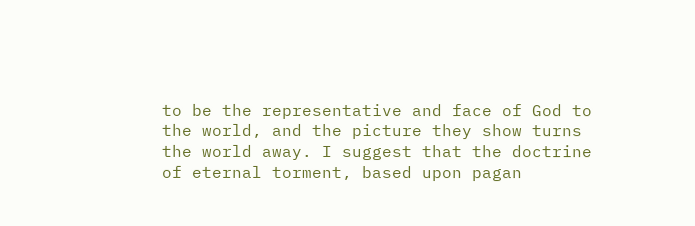to be the representative and face of God to the world, and the picture they show turns the world away. I suggest that the doctrine of eternal torment, based upon pagan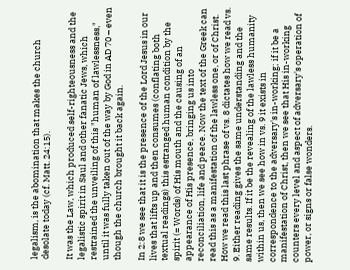legalism, is the abomination that makes the church desolate today (cf. Matt. 24:15).

It was the Law, which produced self-righteousness and the legalistic spirit in Saul and other fanatic Jews, which restrained the unveiling of this "human of lawlessness," until it was fully taken out of the way by God in AD 70 – even though the church brought it back again.

In 2:8 we see that it is the presence of the Lord Jesus in our lives that lifts up and then consumes (conflating both textual readings) this estranged human condition by the spirit (= Words) of His mouth and the causing of an appearance of His presence, bringing us into reconciliation, life and peace. Now the text of the Greek can read this as a manifestation of the lawless one, or of Christ. How we read this last phrase of vs. 8 dictates how we read vs. 9. Either reading gives the same understanding and the same results. If it be the revealing of the lawless humanity within us, then we see how in vs. 9 it exists in correspondence to the adversary's in-working; if it be a manifestation of Christ, then we see that His in-working counters every level and aspect of adversary's operation of power, or signs or false wonders.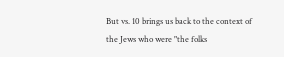But vs. 10 brings us back to the context of the Jews who were "the folks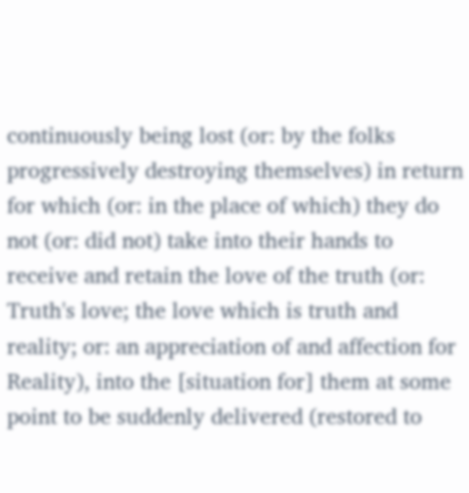continuously being lost (or: by the folks progressively destroying themselves) in return for which (or: in the place of which) they do not (or: did not) take into their hands to receive and retain the love of the truth (or: Truth's love; the love which is truth and reality; or: an appreciation of and affection for Reality), into the [situation for] them at some point to be suddenly delivered (restored to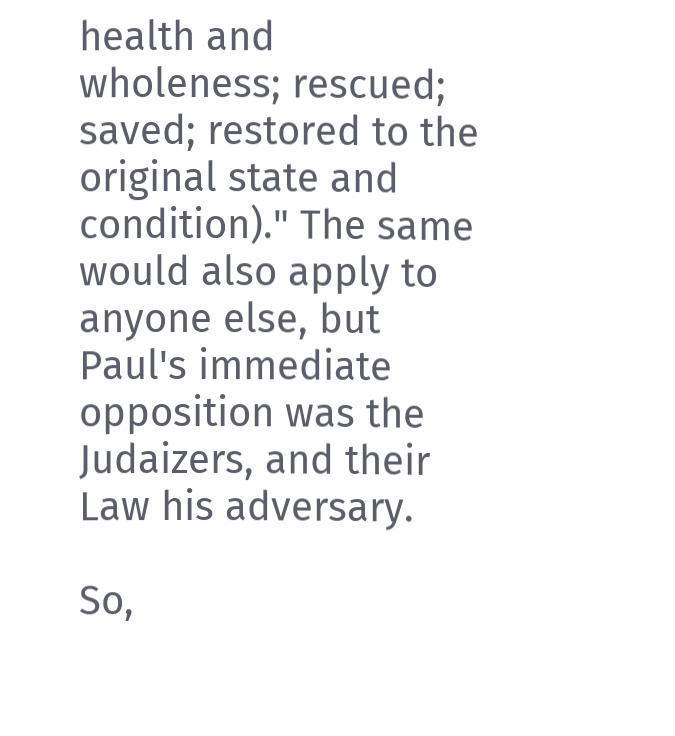health and wholeness; rescued; saved; restored to the original state and condition)." The same would also apply to anyone else, but Paul's immediate opposition was the Judaizers, and their Law his adversary.

So,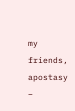my friends, apostasy –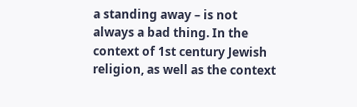a standing away – is not always a bad thing. In the context of 1st century Jewish religion, as well as the context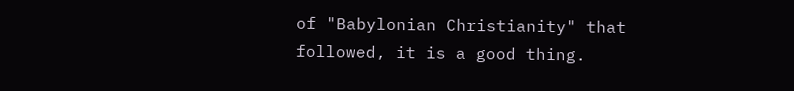of "Babylonian Christianity" that followed, it is a good thing.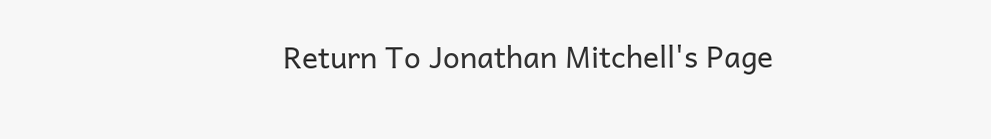Return To Jonathan Mitchell's Page